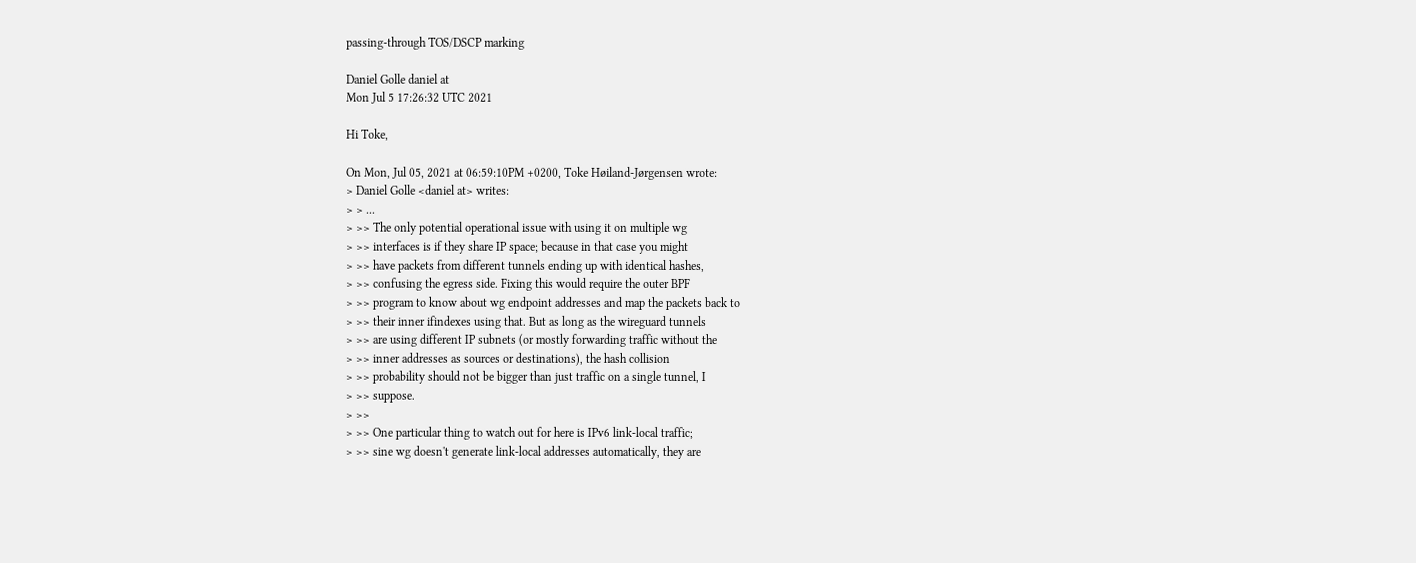passing-through TOS/DSCP marking

Daniel Golle daniel at
Mon Jul 5 17:26:32 UTC 2021

Hi Toke,

On Mon, Jul 05, 2021 at 06:59:10PM +0200, Toke Høiland-Jørgensen wrote:
> Daniel Golle <daniel at> writes:
> > ...
> >> The only potential operational issue with using it on multiple wg
> >> interfaces is if they share IP space; because in that case you might
> >> have packets from different tunnels ending up with identical hashes,
> >> confusing the egress side. Fixing this would require the outer BPF
> >> program to know about wg endpoint addresses and map the packets back to
> >> their inner ifindexes using that. But as long as the wireguard tunnels
> >> are using different IP subnets (or mostly forwarding traffic without the
> >> inner addresses as sources or destinations), the hash collision
> >> probability should not be bigger than just traffic on a single tunnel, I
> >> suppose.
> >>
> >> One particular thing to watch out for here is IPv6 link-local traffic;
> >> sine wg doesn't generate link-local addresses automatically, they are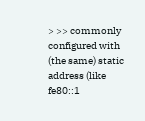> >> commonly configured with (the same) static address (like fe80::1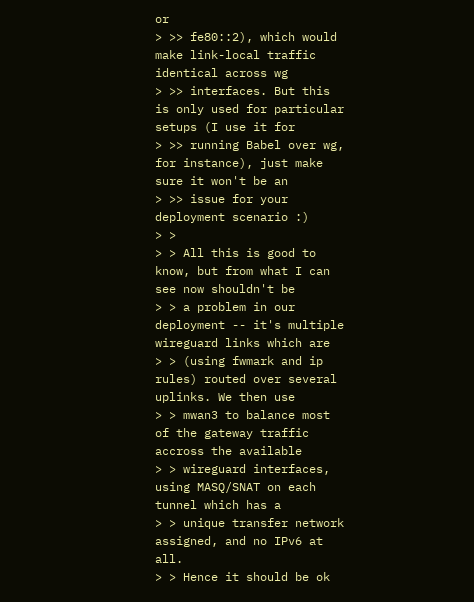or
> >> fe80::2), which would make link-local traffic identical across wg
> >> interfaces. But this is only used for particular setups (I use it for
> >> running Babel over wg, for instance), just make sure it won't be an
> >> issue for your deployment scenario :)
> >
> > All this is good to know, but from what I can see now shouldn't be
> > a problem in our deployment -- it's multiple wireguard links which are
> > (using fwmark and ip rules) routed over several uplinks. We then use
> > mwan3 to balance most of the gateway traffic accross the available
> > wireguard interfaces, using MASQ/SNAT on each tunnel which has a
> > unique transfer network assigned, and no IPv6 at all.
> > Hence it should be ok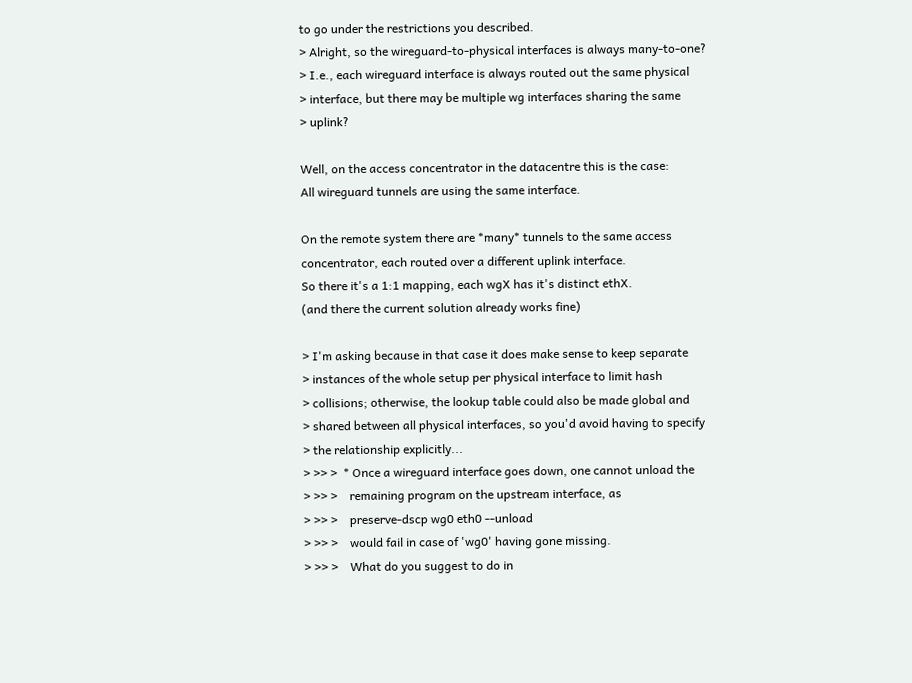to go under the restrictions you described.
> Alright, so the wireguard-to-physical interfaces is always many-to-one?
> I.e., each wireguard interface is always routed out the same physical
> interface, but there may be multiple wg interfaces sharing the same
> uplink?

Well, on the access concentrator in the datacentre this is the case:
All wireguard tunnels are using the same interface.

On the remote system there are *many* tunnels to the same access
concentrator, each routed over a different uplink interface.
So there it's a 1:1 mapping, each wgX has it's distinct ethX.
(and there the current solution already works fine)

> I'm asking because in that case it does make sense to keep separate
> instances of the whole setup per physical interface to limit hash
> collisions; otherwise, the lookup table could also be made global and
> shared between all physical interfaces, so you'd avoid having to specify
> the relationship explicitly...
> >> >  * Once a wireguard interface goes down, one cannot unload the
> >> >    remaining program on the upstream interface, as
> >> >    preserve-dscp wg0 eth0 --unload
> >> >    would fail in case of 'wg0' having gone missing.
> >> >    What do you suggest to do in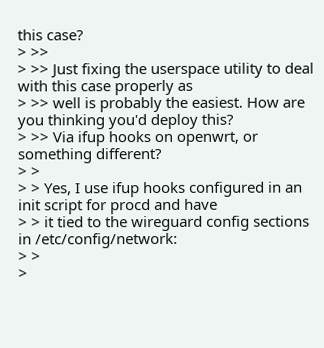this case?
> >>
> >> Just fixing the userspace utility to deal with this case properly as
> >> well is probably the easiest. How are you thinking you'd deploy this?
> >> Via ifup hooks on openwrt, or something different?
> >
> > Yes, I use ifup hooks configured in an init script for procd and have
> > it tied to the wireguard config sections in /etc/config/network:
> >
>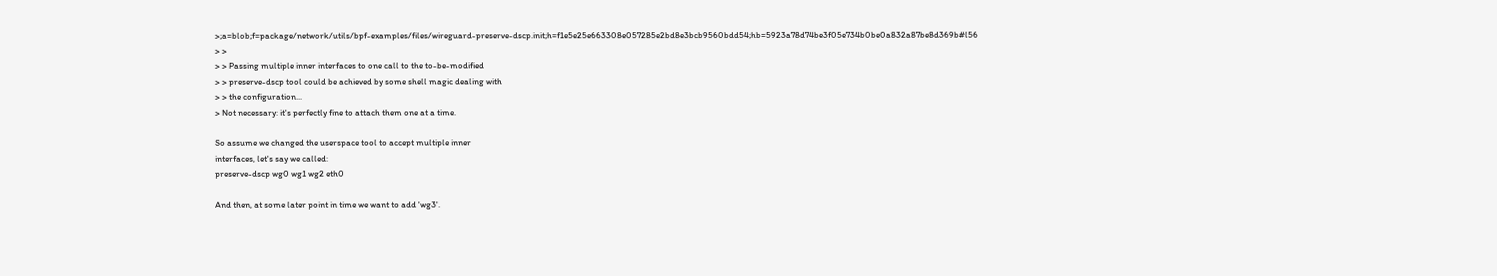>;a=blob;f=package/network/utils/bpf-examples/files/wireguard-preserve-dscp.init;h=f1e5e25e663308e057285e2bd8e3bcb9560bdd54;hb=5923a78d74be3f05e734b0be0a832a87be8d369b#l56
> >
> > Passing multiple inner interfaces to one call to the to-be-modified
> > preserve-dscp tool could be achieved by some shell magic dealing with
> > the configuration...
> Not necessary: it's perfectly fine to attach them one at a time.

So assume we changed the userspace tool to accept multiple inner
interfaces, let's say we called:
preserve-dscp wg0 wg1 wg2 eth0

And then, at some later point in time we want to add 'wg3'.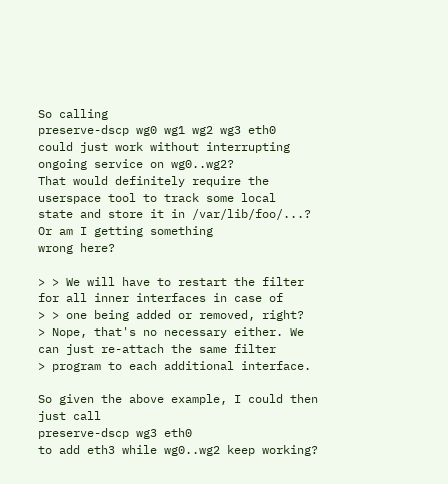So calling
preserve-dscp wg0 wg1 wg2 wg3 eth0
could just work without interrupting ongoing service on wg0..wg2?
That would definitely require the userspace tool to track some local
state and store it in /var/lib/foo/...? Or am I getting something
wrong here?

> > We will have to restart the filter for all inner interfaces in case of
> > one being added or removed, right?
> Nope, that's no necessary either. We can just re-attach the same filter
> program to each additional interface.

So given the above example, I could then just call
preserve-dscp wg3 eth0
to add eth3 while wg0..wg2 keep working?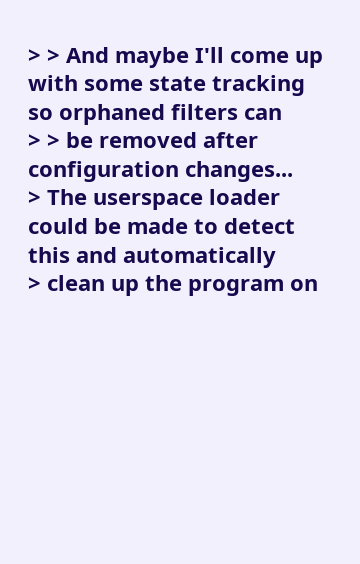> > And maybe I'll come up with some state tracking so orphaned filters can
> > be removed after configuration changes...
> The userspace loader could be made to detect this and automatically
> clean up the program on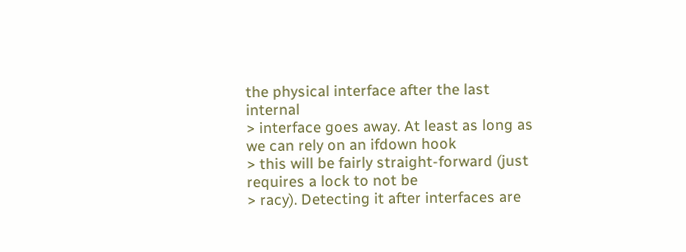the physical interface after the last internal
> interface goes away. At least as long as we can rely on an ifdown hook
> this will be fairly straight-forward (just requires a lock to not be
> racy). Detecting it after interfaces are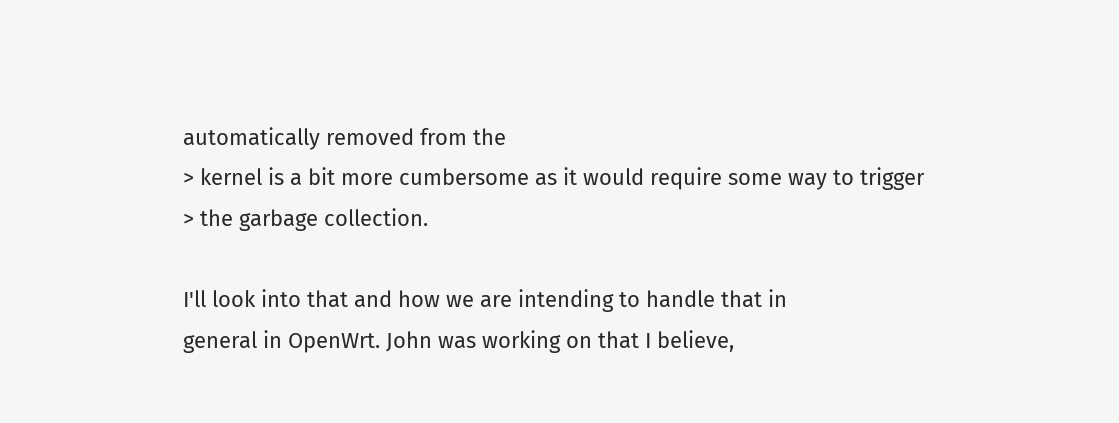automatically removed from the
> kernel is a bit more cumbersome as it would require some way to trigger
> the garbage collection.

I'll look into that and how we are intending to handle that in
general in OpenWrt. John was working on that I believe,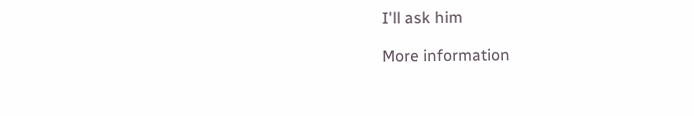I'll ask him

More information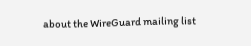about the WireGuard mailing list